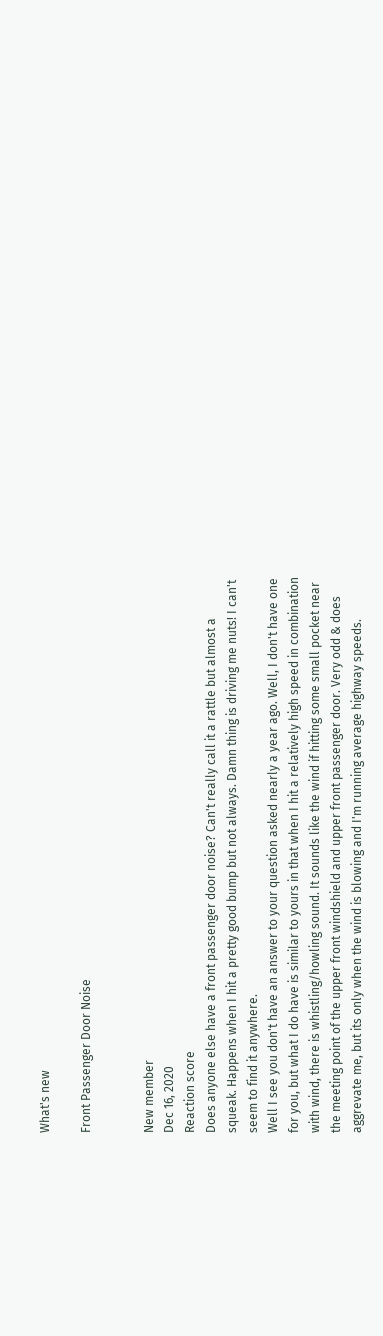What's new

Front Passenger Door Noise


New member
Dec 16, 2020
Reaction score
Does anyone else have a front passenger door noise? Can't really call it a rattle but almost a squeak. Happens when I hit a pretty good bump but not always. Damn thing is driving me nuts! I can't seem to find it anywhere.
Well I see you don't have an answer to your question asked nearly a year ago. Well, I don't have one for you, but what I do have is similar to yours in that when I hit a relatively high speed in combination with wind, there is whistling/howling sound. It sounds like the wind if hitting some small pocket near the meeting point of the upper front windshield and upper front passenger door. Very odd & does aggrevate me, but its only when the wind is blowing and I'm running average highway speeds.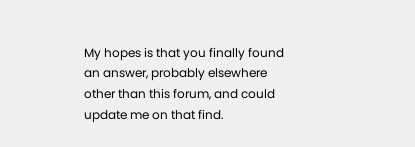My hopes is that you finally found an answer, probably elsewhere other than this forum, and could update me on that find.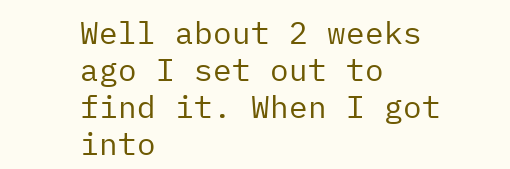Well about 2 weeks ago I set out to find it. When I got into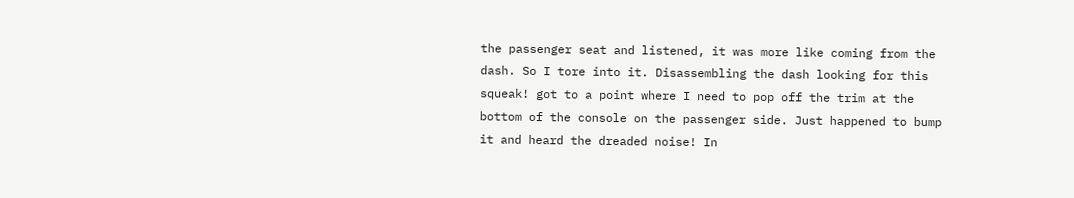the passenger seat and listened, it was more like coming from the dash. So I tore into it. Disassembling the dash looking for this squeak! got to a point where I need to pop off the trim at the bottom of the console on the passenger side. Just happened to bump it and heard the dreaded noise! In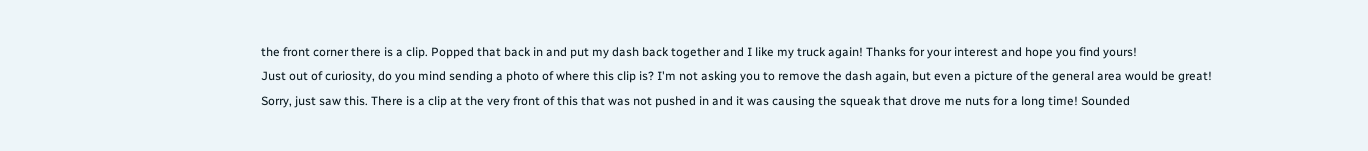the front corner there is a clip. Popped that back in and put my dash back together and I like my truck again! Thanks for your interest and hope you find yours!
Just out of curiosity, do you mind sending a photo of where this clip is? I'm not asking you to remove the dash again, but even a picture of the general area would be great!
Sorry, just saw this. There is a clip at the very front of this that was not pushed in and it was causing the squeak that drove me nuts for a long time! Sounded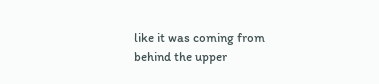like it was coming from behind the upper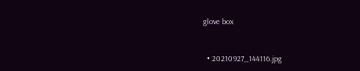glove box


  • 20210927_144116.jpg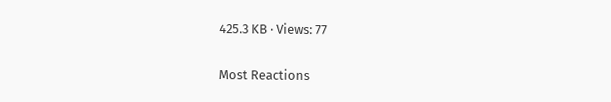425.3 KB · Views: 77

Most Reactions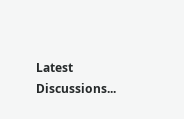Latest Discussions...